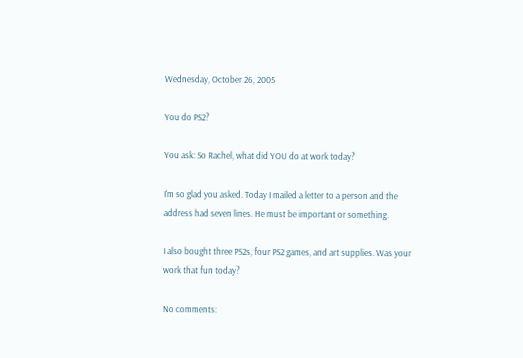Wednesday, October 26, 2005

You do PS2?

You ask: So Rachel, what did YOU do at work today?

I'm so glad you asked. Today I mailed a letter to a person and the address had seven lines. He must be important or something.

I also bought three PS2s, four PS2 games, and art supplies. Was your work that fun today?

No comments: